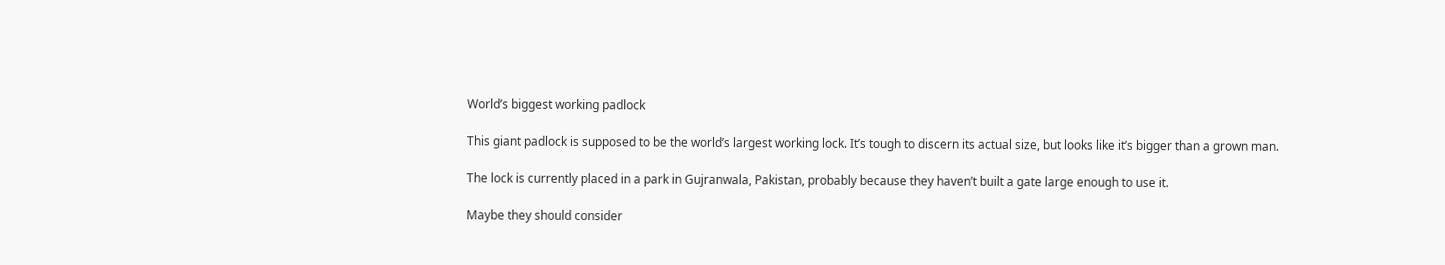World’s biggest working padlock

This giant padlock is supposed to be the world’s largest working lock. It’s tough to discern its actual size, but looks like it’s bigger than a grown man.

The lock is currently placed in a park in Gujranwala, Pakistan, probably because they haven’t built a gate large enough to use it.

Maybe they should consider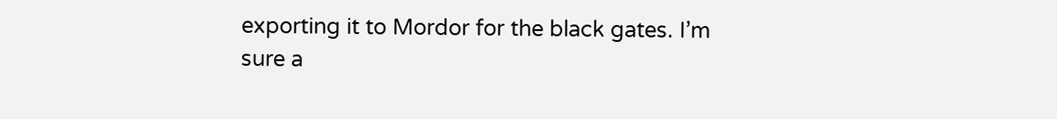exporting it to Mordor for the black gates. I’m sure a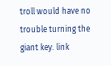troll would have no trouble turning the giant key. link